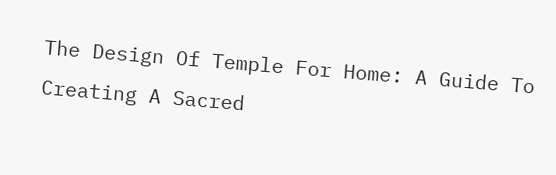The Design Of Temple For Home: A Guide To Creating A Sacred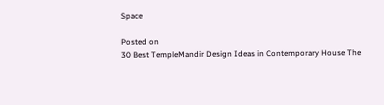Space

Posted on
30 Best TempleMandir Design Ideas in Contemporary House The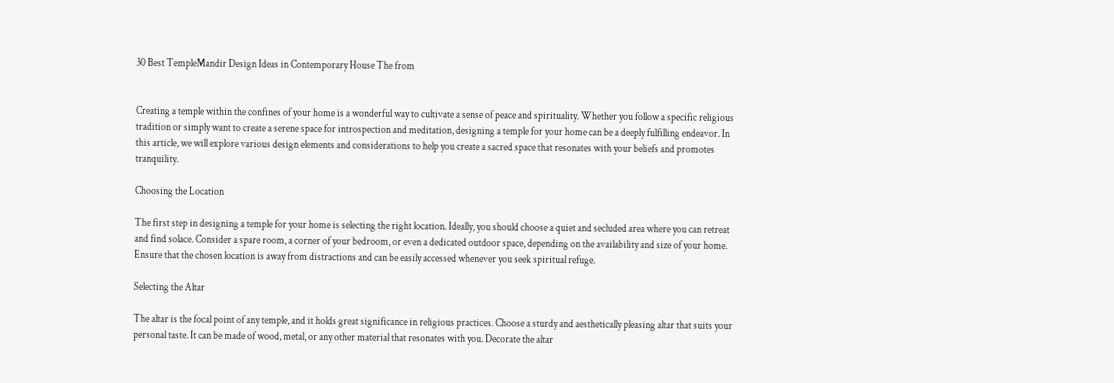30 Best TempleMandir Design Ideas in Contemporary House The from


Creating a temple within the confines of your home is a wonderful way to cultivate a sense of peace and spirituality. Whether you follow a specific religious tradition or simply want to create a serene space for introspection and meditation, designing a temple for your home can be a deeply fulfilling endeavor. In this article, we will explore various design elements and considerations to help you create a sacred space that resonates with your beliefs and promotes tranquility.

Choosing the Location

The first step in designing a temple for your home is selecting the right location. Ideally, you should choose a quiet and secluded area where you can retreat and find solace. Consider a spare room, a corner of your bedroom, or even a dedicated outdoor space, depending on the availability and size of your home. Ensure that the chosen location is away from distractions and can be easily accessed whenever you seek spiritual refuge.

Selecting the Altar

The altar is the focal point of any temple, and it holds great significance in religious practices. Choose a sturdy and aesthetically pleasing altar that suits your personal taste. It can be made of wood, metal, or any other material that resonates with you. Decorate the altar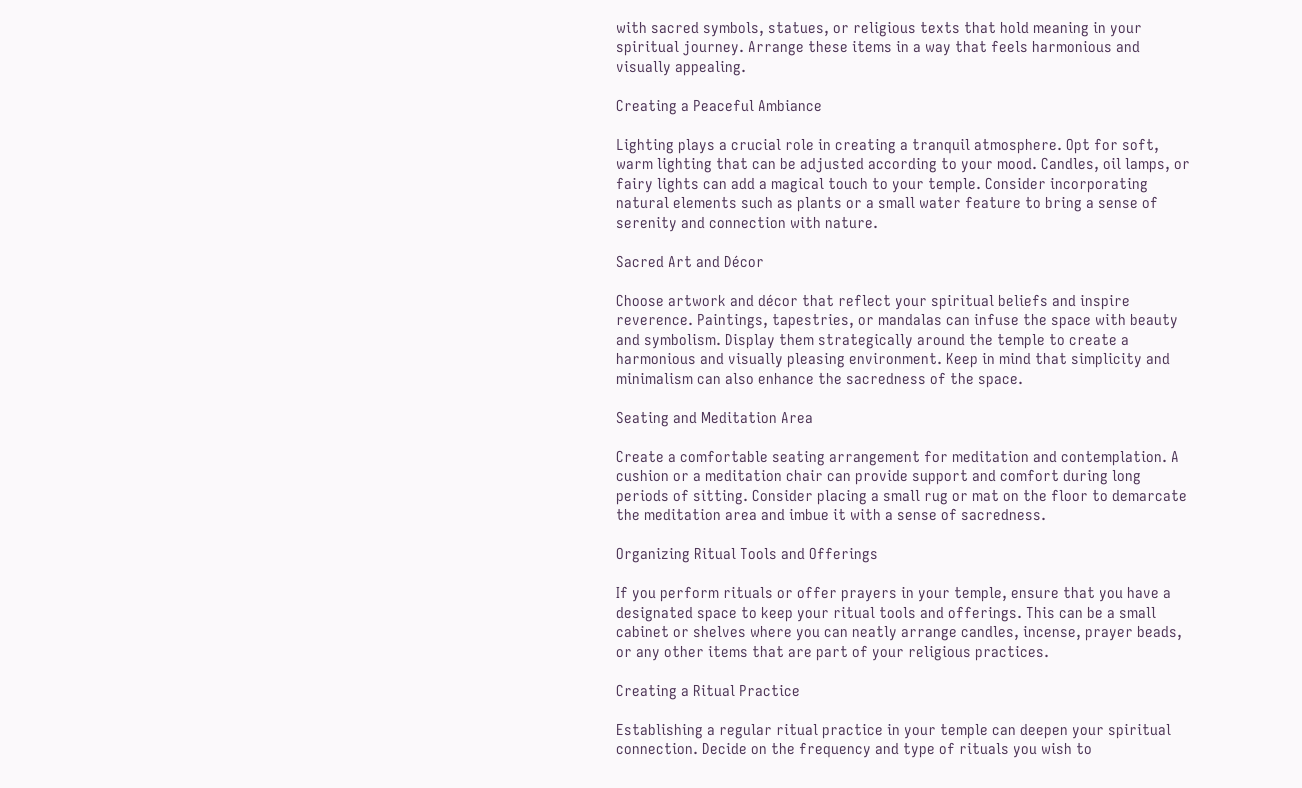with sacred symbols, statues, or religious texts that hold meaning in your spiritual journey. Arrange these items in a way that feels harmonious and visually appealing.

Creating a Peaceful Ambiance

Lighting plays a crucial role in creating a tranquil atmosphere. Opt for soft, warm lighting that can be adjusted according to your mood. Candles, oil lamps, or fairy lights can add a magical touch to your temple. Consider incorporating natural elements such as plants or a small water feature to bring a sense of serenity and connection with nature.

Sacred Art and Décor

Choose artwork and décor that reflect your spiritual beliefs and inspire reverence. Paintings, tapestries, or mandalas can infuse the space with beauty and symbolism. Display them strategically around the temple to create a harmonious and visually pleasing environment. Keep in mind that simplicity and minimalism can also enhance the sacredness of the space.

Seating and Meditation Area

Create a comfortable seating arrangement for meditation and contemplation. A cushion or a meditation chair can provide support and comfort during long periods of sitting. Consider placing a small rug or mat on the floor to demarcate the meditation area and imbue it with a sense of sacredness.

Organizing Ritual Tools and Offerings

If you perform rituals or offer prayers in your temple, ensure that you have a designated space to keep your ritual tools and offerings. This can be a small cabinet or shelves where you can neatly arrange candles, incense, prayer beads, or any other items that are part of your religious practices.

Creating a Ritual Practice

Establishing a regular ritual practice in your temple can deepen your spiritual connection. Decide on the frequency and type of rituals you wish to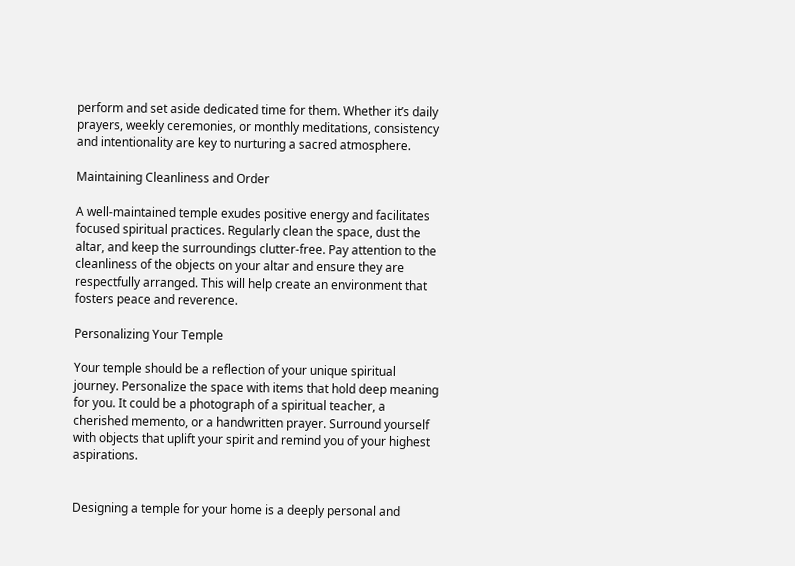perform and set aside dedicated time for them. Whether it’s daily prayers, weekly ceremonies, or monthly meditations, consistency and intentionality are key to nurturing a sacred atmosphere.

Maintaining Cleanliness and Order

A well-maintained temple exudes positive energy and facilitates focused spiritual practices. Regularly clean the space, dust the altar, and keep the surroundings clutter-free. Pay attention to the cleanliness of the objects on your altar and ensure they are respectfully arranged. This will help create an environment that fosters peace and reverence.

Personalizing Your Temple

Your temple should be a reflection of your unique spiritual journey. Personalize the space with items that hold deep meaning for you. It could be a photograph of a spiritual teacher, a cherished memento, or a handwritten prayer. Surround yourself with objects that uplift your spirit and remind you of your highest aspirations.


Designing a temple for your home is a deeply personal and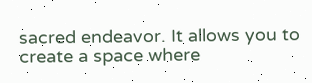sacred endeavor. It allows you to create a space where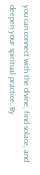you can connect with the divine, find solace, and deepen your spiritual practice. By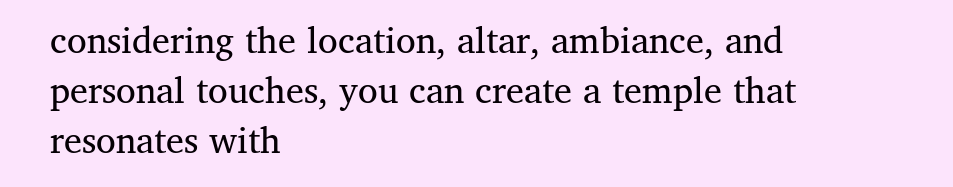considering the location, altar, ambiance, and personal touches, you can create a temple that resonates with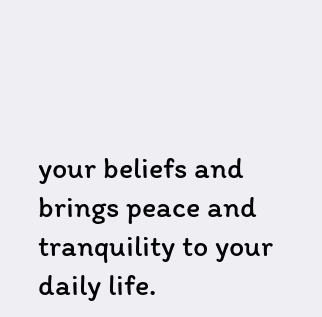your beliefs and brings peace and tranquility to your daily life.